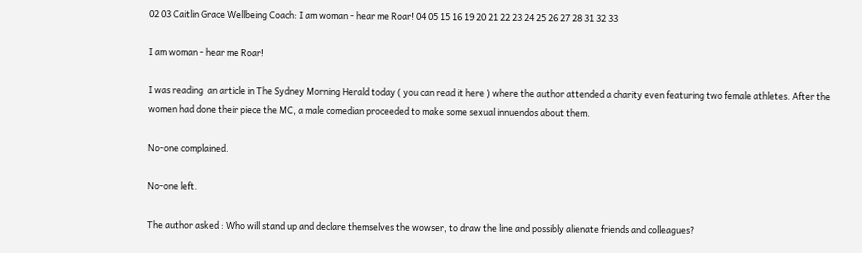02 03 Caitlin Grace Wellbeing Coach: I am woman - hear me Roar! 04 05 15 16 19 20 21 22 23 24 25 26 27 28 31 32 33

I am woman - hear me Roar!

I was reading  an article in The Sydney Morning Herald today ( you can read it here ) where the author attended a charity even featuring two female athletes. After the women had done their piece the MC, a male comedian proceeded to make some sexual innuendos about them.

No-one complained.

No-one left.

The author asked : Who will stand up and declare themselves the wowser, to draw the line and possibly alienate friends and colleagues?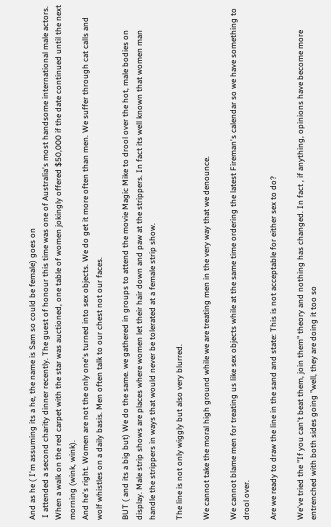And as he ( I'm assuming its a he, the name is Sam so could be female) goes on
 I attended a second charity dinner recently. The guest of honour this time was one of Australia's most handsome international male actors. When a walk on the red carpet with the star was auctioned, one table of women jokingly offered $50,000 if the date continued until the next morning (wink, wink).
And he's right. Women are not the only one's turned into sex objects. We do get it more often than men. We suffer through cat calls and wolf whistles on a daily basis. Men often talk to our chest not our faces.

BUT ( and its a big but) We do the same. we gathered in groups to attend the movie Magic Mike to drool over the hot, male bodies on display. Male strip shows are places where women let their hair down and paw at the strippers. In fact its well known that women man handle the strippers in ways that would never be tolerated at a female strip show.

The line is not only wiggly but also very blurred.

We cannot take the moral high ground while we are treating men in the very way that we denounce.

We cannot blame men for treating us like sex objects while at the same time ordering the latest Fireman's calendar so we have something to drool over.

Are we ready to draw the line in the sand and state: This is not acceptable for either sex to do?

We've tried the "If you can't beat them, join them" theory and nothing has changed. In fact , if anything, opinions have become more entrenched with both sides going "well, they are doing it too so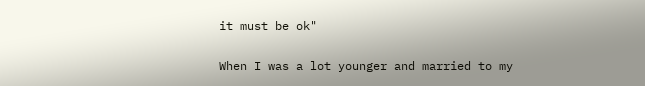it must be ok"

When I was a lot younger and married to my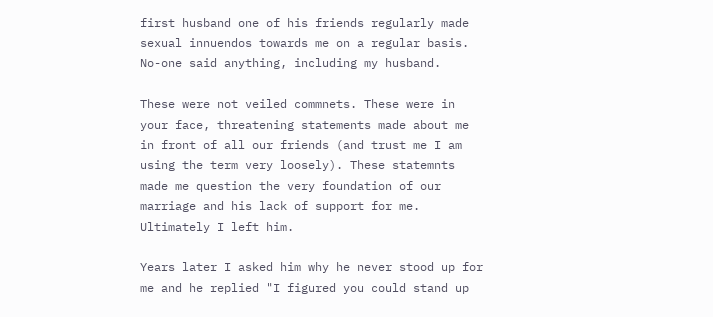first husband one of his friends regularly made sexual innuendos towards me on a regular basis. No-one said anything, including my husband.

These were not veiled commnets. These were in your face, threatening statements made about me in front of all our friends (and trust me I am using the term very loosely). These statemnts made me question the very foundation of our marriage and his lack of support for me. Ultimately I left him.

Years later I asked him why he never stood up for me and he replied "I figured you could stand up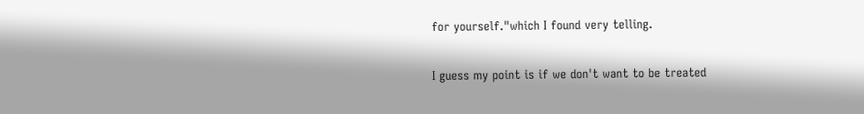for yourself."which I found very telling.

I guess my point is if we don't want to be treated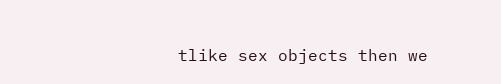tlike sex objects then we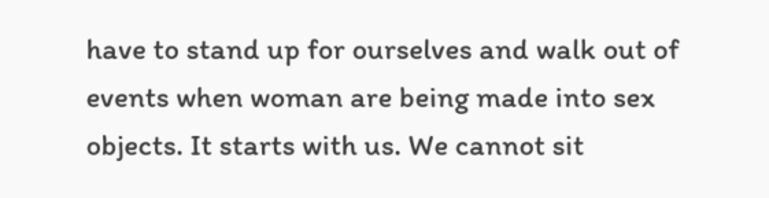have to stand up for ourselves and walk out of events when woman are being made into sex objects. It starts with us. We cannot sit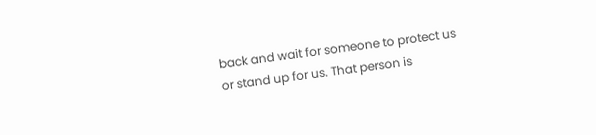back and wait for someone to protect us or stand up for us. That person is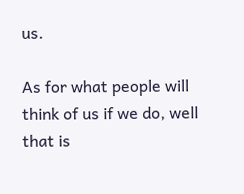us.

As for what people will think of us if we do, well that is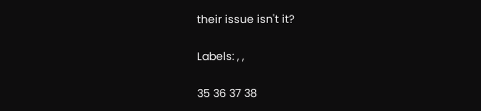their issue isn't it?

Labels: , ,

35 36 37 38